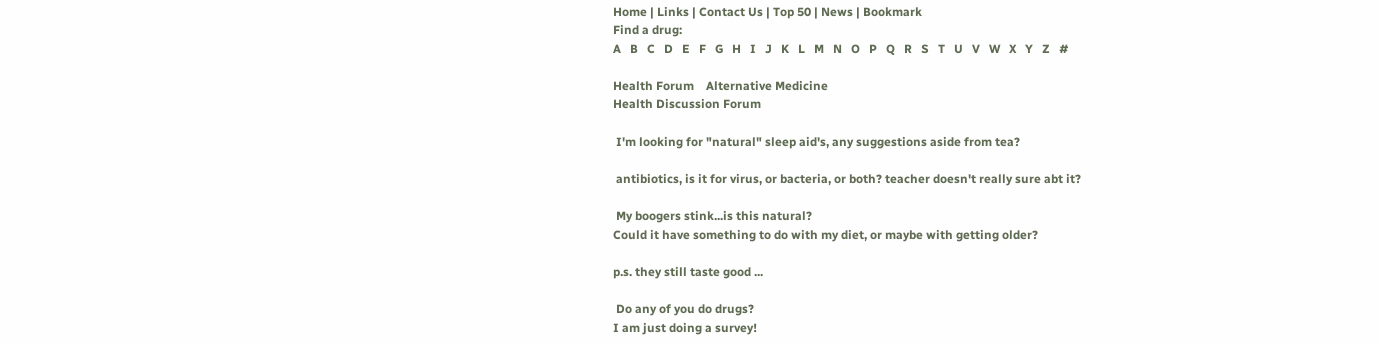Home | Links | Contact Us | Top 50 | News | Bookmark
Find a drug:
A   B   C   D   E   F   G   H   I   J   K   L   M   N   O   P   Q   R   S   T   U   V   W   X   Y   Z   #

Health Forum    Alternative Medicine
Health Discussion Forum

 I'm looking for "natural" sleep aid's, any suggestions aside from tea?

 antibiotics, is it for virus, or bacteria, or both? teacher doesn't really sure abt it?

 My boogers stink...is this natural?
Could it have something to do with my diet, or maybe with getting older?

p.s. they still taste good ...

 Do any of you do drugs?
I am just doing a survey!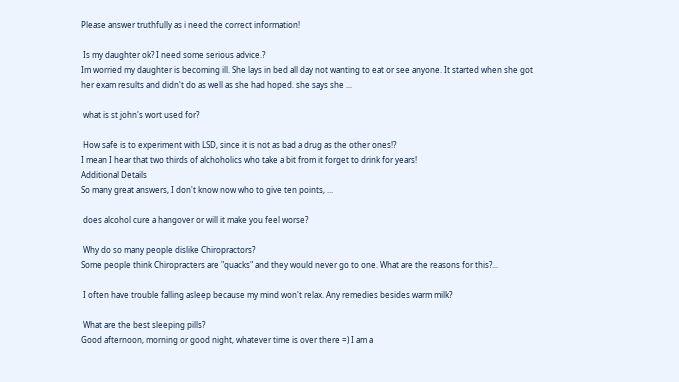Please answer truthfully as i need the correct information!

 Is my daughter ok? I need some serious advice.?
Im worried my daughter is becoming ill. She lays in bed all day not wanting to eat or see anyone. It started when she got her exam results and didn't do as well as she had hoped. she says she ...

 what is st john's wort used for?

 How safe is to experiment with LSD, since it is not as bad a drug as the other ones!?
I mean I hear that two thirds of alchoholics who take a bit from it forget to drink for years!
Additional Details
So many great answers, I don't know now who to give ten points, ...

 does alcohol cure a hangover or will it make you feel worse?

 Why do so many people dislike Chiropractors?
Some people think Chiropracters are "quacks" and they would never go to one. What are the reasons for this?...

 I often have trouble falling asleep because my mind won't relax. Any remedies besides warm milk?

 What are the best sleeping pills?
Good afternoon, morning or good night, whatever time is over there =) I am a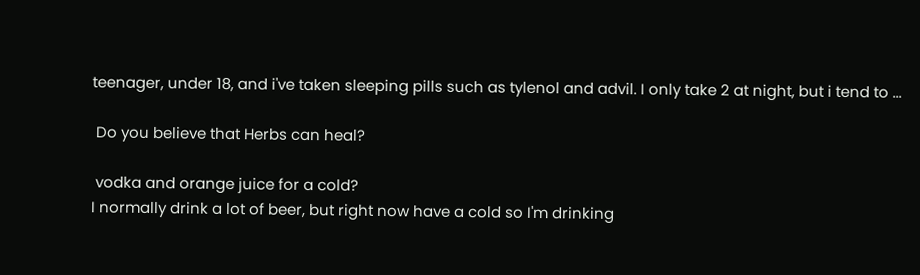teenager, under 18, and i've taken sleeping pills such as tylenol and advil. I only take 2 at night, but i tend to ...

 Do you believe that Herbs can heal?

 vodka and orange juice for a cold?
I normally drink a lot of beer, but right now have a cold so I'm drinking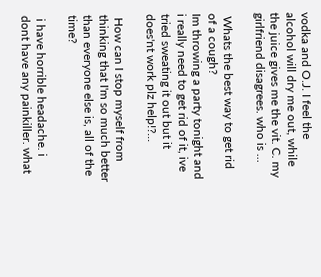vodka and O.J. I feel the alcohol will dry me out, while the juice gives me the vit. C. my girlfriend disagrees. who is ...

 Whats the best way to get rid of a cough?
Im throwing a party tonight and i really need to get rid of it, ive tried sweating it out but it does'nt work plz help!?...

 How can I stop myself from thinking that I'm so much better than everyone else is, all of the time?

 i have horrible headache. i dont have any painkiller. what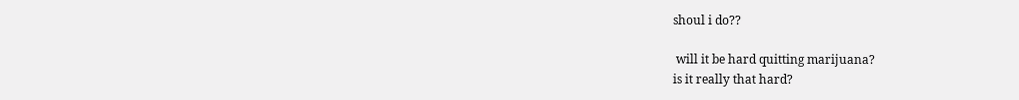shoul i do??

 will it be hard quitting marijuana?
is it really that hard?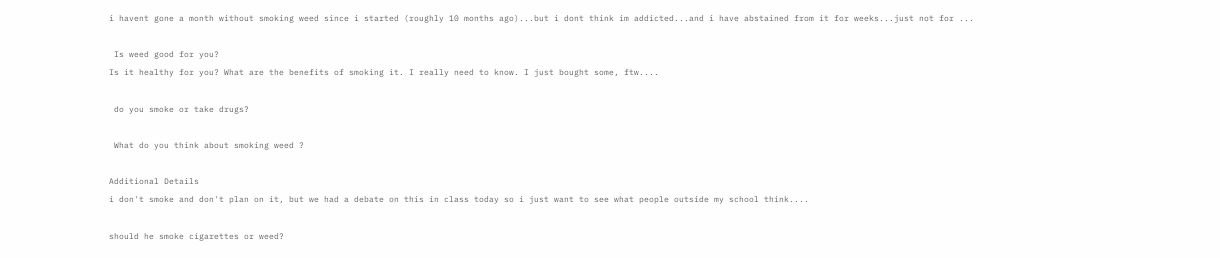i havent gone a month without smoking weed since i started (roughly 10 months ago)...but i dont think im addicted...and i have abstained from it for weeks...just not for ...

 Is weed good for you?
Is it healthy for you? What are the benefits of smoking it. I really need to know. I just bought some, ftw....

 do you smoke or take drugs?

 What do you think about smoking weed ?

Additional Details
i don't smoke and don't plan on it, but we had a debate on this in class today so i just want to see what people outside my school think....

should he smoke cigarettes or weed?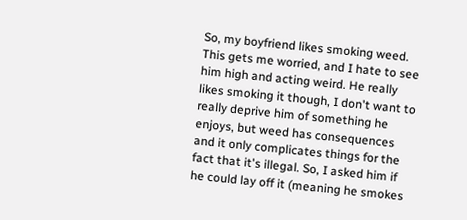So, my boyfriend likes smoking weed. This gets me worried, and I hate to see him high and acting weird. He really likes smoking it though, I don't want to really deprive him of something he enjoys, but weed has consequences and it only complicates things for the fact that it's illegal. So, I asked him if he could lay off it (meaning he smokes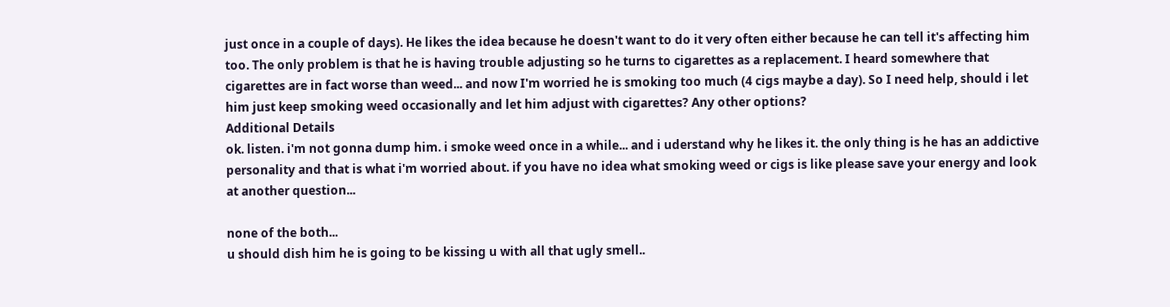just once in a couple of days). He likes the idea because he doesn't want to do it very often either because he can tell it's affecting him too. The only problem is that he is having trouble adjusting so he turns to cigarettes as a replacement. I heard somewhere that cigarettes are in fact worse than weed... and now I'm worried he is smoking too much (4 cigs maybe a day). So I need help, should i let him just keep smoking weed occasionally and let him adjust with cigarettes? Any other options?
Additional Details
ok. listen. i'm not gonna dump him. i smoke weed once in a while... and i uderstand why he likes it. the only thing is he has an addictive personality and that is what i'm worried about. if you have no idea what smoking weed or cigs is like please save your energy and look at another question...

none of the both...
u should dish him he is going to be kissing u with all that ugly smell..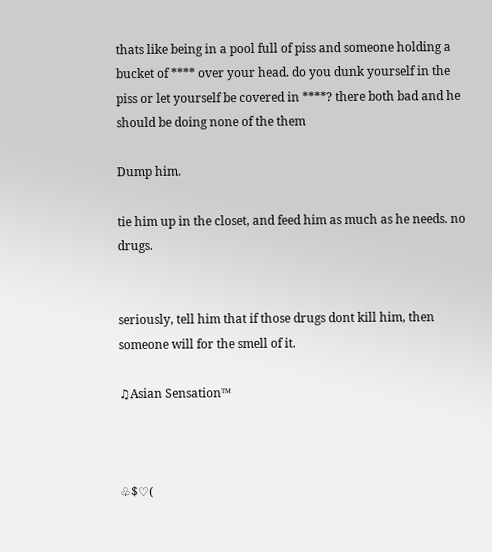thats like being in a pool full of piss and someone holding a bucket of **** over your head. do you dunk yourself in the piss or let yourself be covered in ****? there both bad and he should be doing none of the them

Dump him.

tie him up in the closet, and feed him as much as he needs. no drugs.


seriously, tell him that if those drugs dont kill him, then someone will for the smell of it.

♫Asian Sensation™



♧$♡(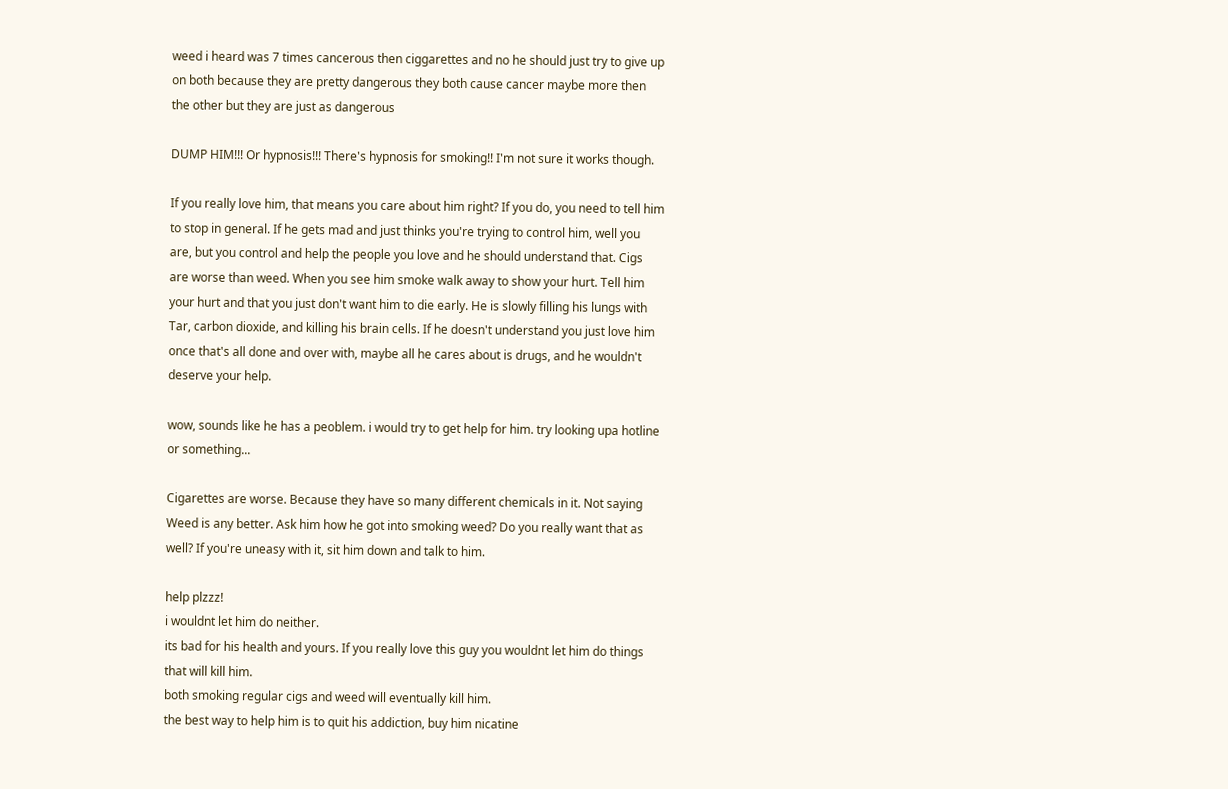weed i heard was 7 times cancerous then ciggarettes and no he should just try to give up on both because they are pretty dangerous they both cause cancer maybe more then the other but they are just as dangerous

DUMP HIM!!! Or hypnosis!!! There's hypnosis for smoking!! I'm not sure it works though.

If you really love him, that means you care about him right? If you do, you need to tell him to stop in general. If he gets mad and just thinks you're trying to control him, well you are, but you control and help the people you love and he should understand that. Cigs are worse than weed. When you see him smoke walk away to show your hurt. Tell him your hurt and that you just don't want him to die early. He is slowly filling his lungs with Tar, carbon dioxide, and killing his brain cells. If he doesn't understand you just love him once that's all done and over with, maybe all he cares about is drugs, and he wouldn't deserve your help.

wow, sounds like he has a peoblem. i would try to get help for him. try looking upa hotline or something...

Cigarettes are worse. Because they have so many different chemicals in it. Not saying Weed is any better. Ask him how he got into smoking weed? Do you really want that as well? If you're uneasy with it, sit him down and talk to him.

help plzzz!
i wouldnt let him do neither.
its bad for his health and yours. If you really love this guy you wouldnt let him do things that will kill him.
both smoking regular cigs and weed will eventually kill him.
the best way to help him is to quit his addiction, buy him nicatine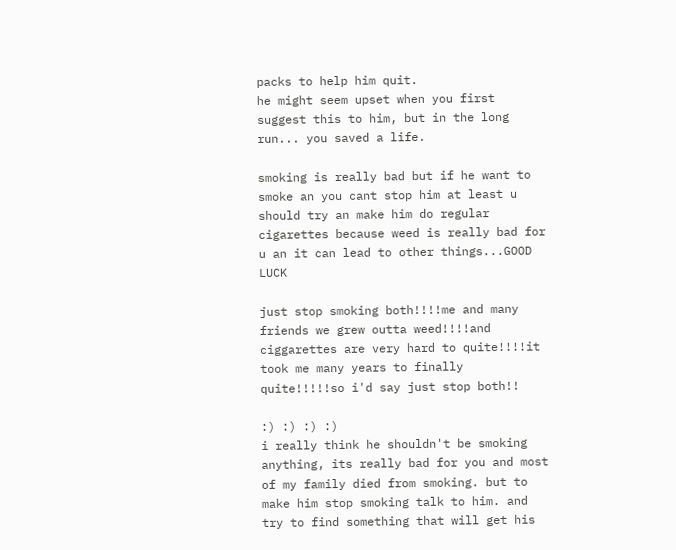packs to help him quit.
he might seem upset when you first suggest this to him, but in the long run... you saved a life.

smoking is really bad but if he want to smoke an you cant stop him at least u should try an make him do regular cigarettes because weed is really bad for u an it can lead to other things...GOOD LUCK

just stop smoking both!!!!me and many friends we grew outta weed!!!!and ciggarettes are very hard to quite!!!!it took me many years to finally quite!!!!!so i'd say just stop both!!

:) :) :) :)
i really think he shouldn't be smoking anything, its really bad for you and most of my family died from smoking. but to make him stop smoking talk to him. and try to find something that will get his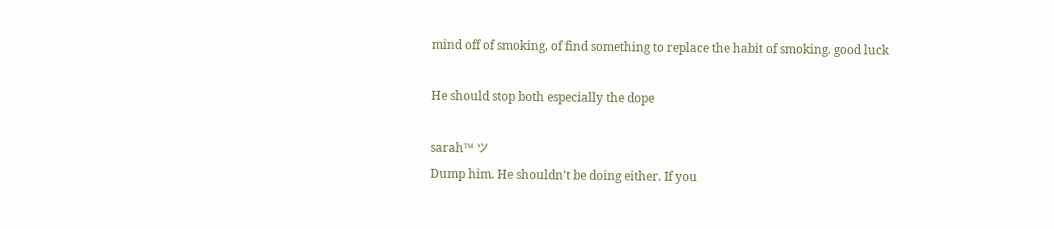mind off of smoking, of find something to replace the habit of smoking. good luck

He should stop both especially the dope

sarah™ ツ
Dump him. He shouldn't be doing either. If you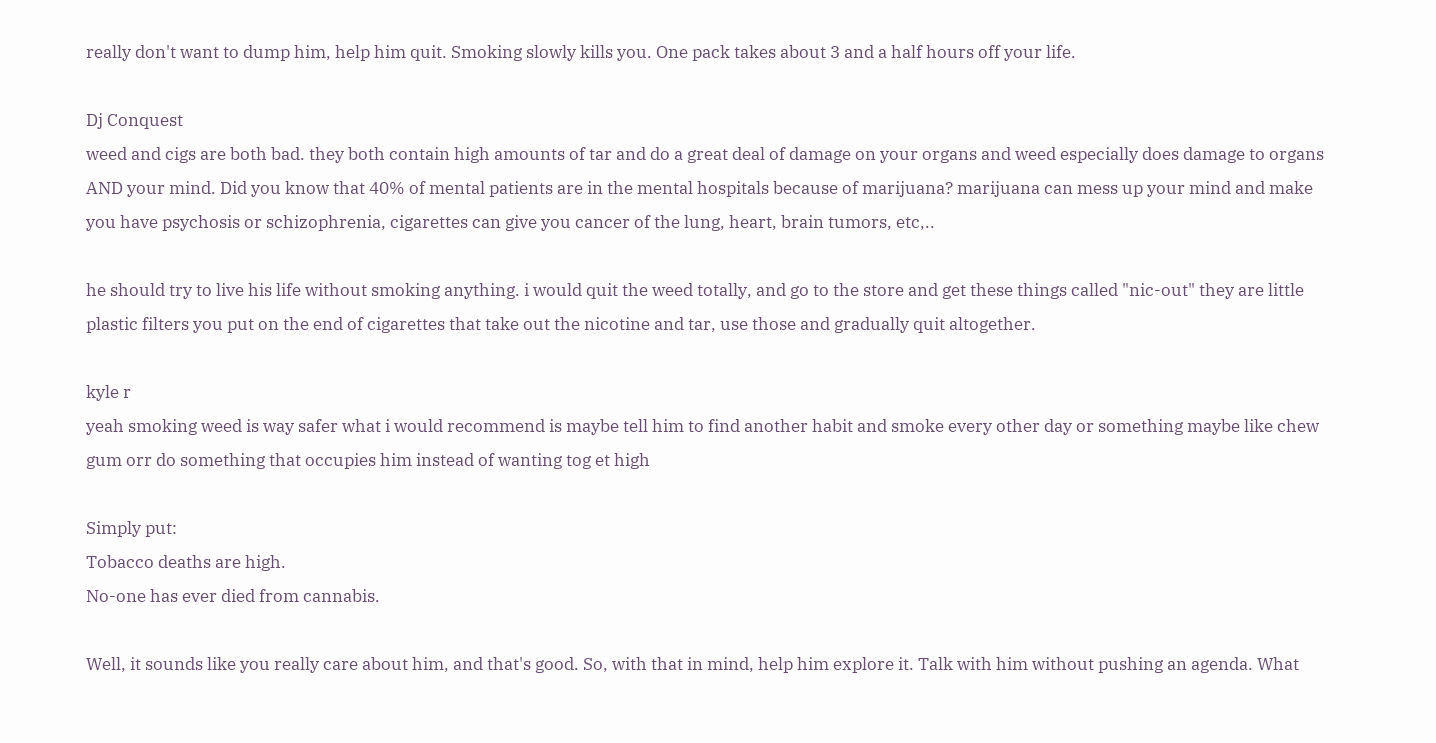really don't want to dump him, help him quit. Smoking slowly kills you. One pack takes about 3 and a half hours off your life.

Dj Conquest
weed and cigs are both bad. they both contain high amounts of tar and do a great deal of damage on your organs and weed especially does damage to organs AND your mind. Did you know that 40% of mental patients are in the mental hospitals because of marijuana? marijuana can mess up your mind and make you have psychosis or schizophrenia, cigarettes can give you cancer of the lung, heart, brain tumors, etc,..

he should try to live his life without smoking anything. i would quit the weed totally, and go to the store and get these things called "nic-out" they are little plastic filters you put on the end of cigarettes that take out the nicotine and tar, use those and gradually quit altogether.

kyle r
yeah smoking weed is way safer what i would recommend is maybe tell him to find another habit and smoke every other day or something maybe like chew gum orr do something that occupies him instead of wanting tog et high

Simply put:
Tobacco deaths are high.
No-one has ever died from cannabis.

Well, it sounds like you really care about him, and that's good. So, with that in mind, help him explore it. Talk with him without pushing an agenda. What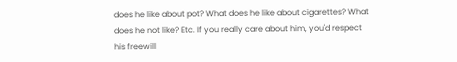does he like about pot? What does he like about cigarettes? What does he not like? Etc. If you really care about him, you'd respect his freewill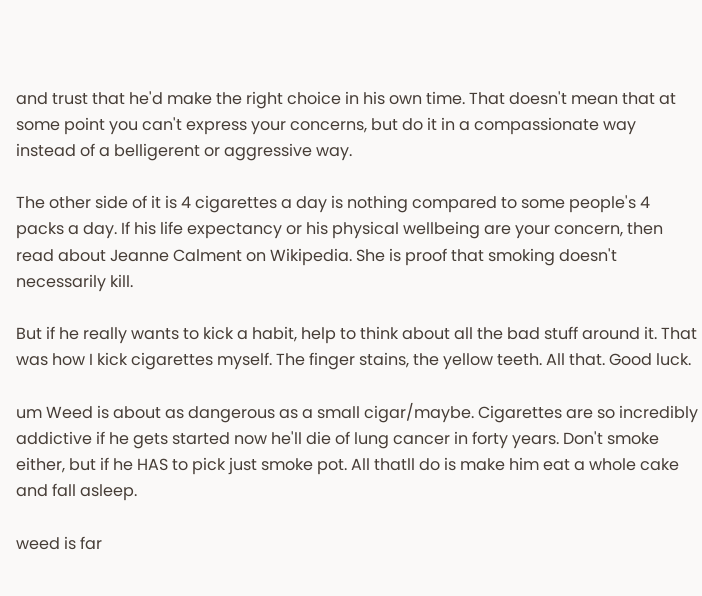and trust that he'd make the right choice in his own time. That doesn't mean that at some point you can't express your concerns, but do it in a compassionate way instead of a belligerent or aggressive way.

The other side of it is 4 cigarettes a day is nothing compared to some people's 4 packs a day. If his life expectancy or his physical wellbeing are your concern, then read about Jeanne Calment on Wikipedia. She is proof that smoking doesn't necessarily kill.

But if he really wants to kick a habit, help to think about all the bad stuff around it. That was how I kick cigarettes myself. The finger stains, the yellow teeth. All that. Good luck.

um Weed is about as dangerous as a small cigar/maybe. Cigarettes are so incredibly addictive if he gets started now he'll die of lung cancer in forty years. Don't smoke either, but if he HAS to pick just smoke pot. All thatll do is make him eat a whole cake and fall asleep.

weed is far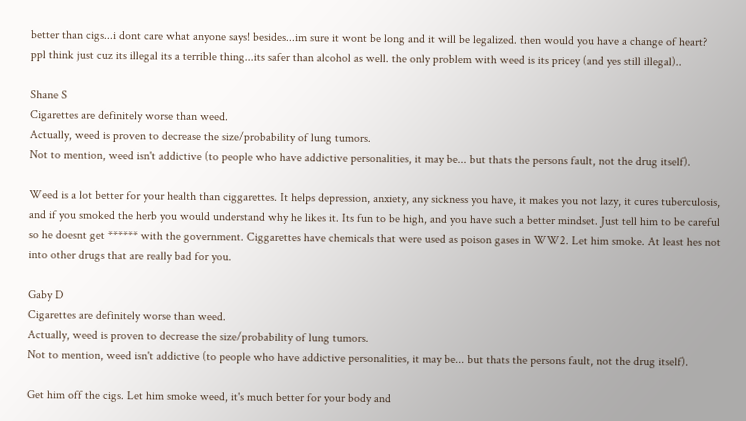better than cigs...i dont care what anyone says! besides...im sure it wont be long and it will be legalized. then would you have a change of heart? ppl think just cuz its illegal its a terrible thing...its safer than alcohol as well. the only problem with weed is its pricey (and yes still illegal)..

Shane S
Cigarettes are definitely worse than weed.
Actually, weed is proven to decrease the size/probability of lung tumors.
Not to mention, weed isn't addictive (to people who have addictive personalities, it may be... but thats the persons fault, not the drug itself).

Weed is a lot better for your health than ciggarettes. It helps depression, anxiety, any sickness you have, it makes you not lazy, it cures tuberculosis, and if you smoked the herb you would understand why he likes it. Its fun to be high, and you have such a better mindset. Just tell him to be careful so he doesnt get ****** with the government. Ciggarettes have chemicals that were used as poison gases in WW2. Let him smoke. At least hes not into other drugs that are really bad for you.

Gaby D
Cigarettes are definitely worse than weed.
Actually, weed is proven to decrease the size/probability of lung tumors.
Not to mention, weed isn't addictive (to people who have addictive personalities, it may be... but thats the persons fault, not the drug itself).

Get him off the cigs. Let him smoke weed, it's much better for your body and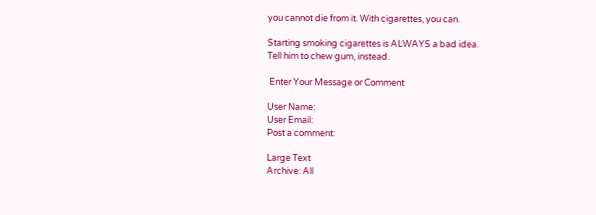you cannot die from it. With cigarettes, you can.

Starting smoking cigarettes is ALWAYS a bad idea.
Tell him to chew gum, instead.

 Enter Your Message or Comment

User Name:
User Email:
Post a comment:

Large Text
Archive: All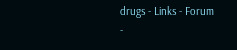drugs - Links - Forum -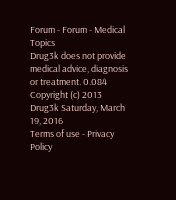Forum - Forum - Medical Topics
Drug3k does not provide medical advice, diagnosis or treatment. 0.084
Copyright (c) 2013 Drug3k Saturday, March 19, 2016
Terms of use - Privacy Policy